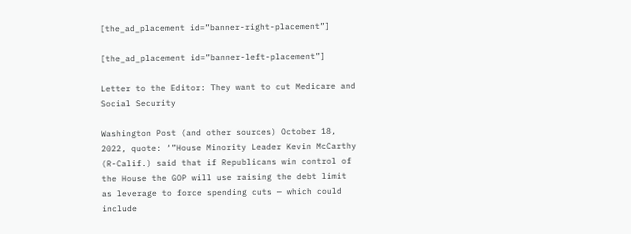[the_ad_placement id=”banner-right-placement”]

[the_ad_placement id=”banner-left-placement”]

Letter to the Editor: They want to cut Medicare and Social Security

Washington Post (and other sources) October 18, 2022, quote: ‘”House Minority Leader Kevin McCarthy (R-Calif.) said that if Republicans win control of the House the GOP will use raising the debt limit as leverage to force spending cuts — which could include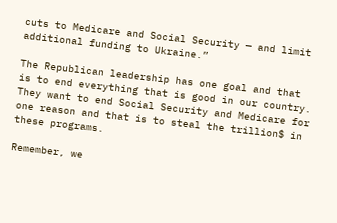cuts to Medicare and Social Security — and limit additional funding to Ukraine.”

The Republican leadership has one goal and that is to end everything that is good in our country. They want to end Social Security and Medicare for one reason and that is to steal the trillion$ in these programs.

Remember, we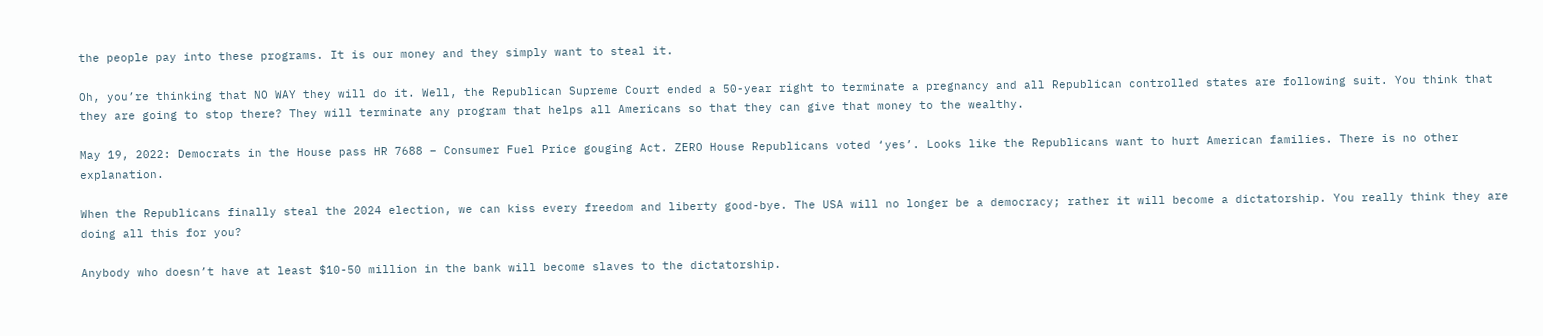the people pay into these programs. It is our money and they simply want to steal it.

Oh, you’re thinking that NO WAY they will do it. Well, the Republican Supreme Court ended a 50-year right to terminate a pregnancy and all Republican controlled states are following suit. You think that they are going to stop there? They will terminate any program that helps all Americans so that they can give that money to the wealthy.

May 19, 2022: Democrats in the House pass HR 7688 – Consumer Fuel Price gouging Act. ZERO House Republicans voted ‘yes’. Looks like the Republicans want to hurt American families. There is no other explanation.

When the Republicans finally steal the 2024 election, we can kiss every freedom and liberty good-bye. The USA will no longer be a democracy; rather it will become a dictatorship. You really think they are doing all this for you?

Anybody who doesn’t have at least $10-50 million in the bank will become slaves to the dictatorship.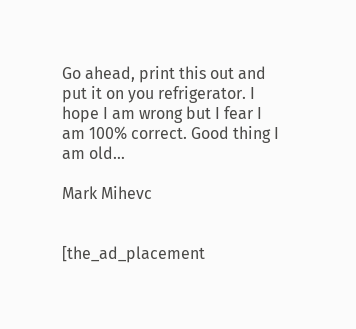Go ahead, print this out and put it on you refrigerator. I hope I am wrong but I fear I am 100% correct. Good thing I am old…

Mark Mihevc


[the_ad_placement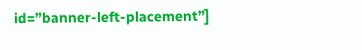id=”banner-left-placement”]